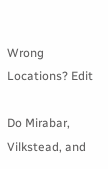Wrong Locations? Edit

Do Mirabar, Vilkstead, and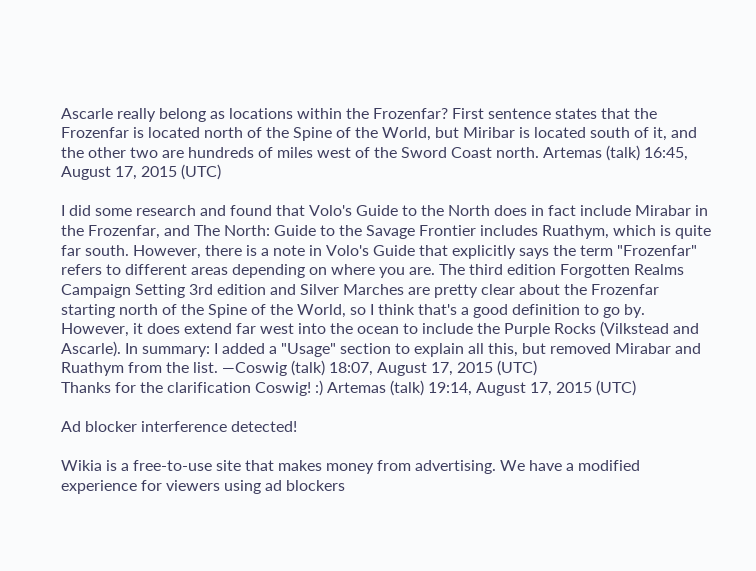Ascarle really belong as locations within the Frozenfar? First sentence states that the Frozenfar is located north of the Spine of the World, but Miribar is located south of it, and the other two are hundreds of miles west of the Sword Coast north. Artemas (talk) 16:45, August 17, 2015 (UTC)

I did some research and found that Volo's Guide to the North does in fact include Mirabar in the Frozenfar, and The North: Guide to the Savage Frontier includes Ruathym, which is quite far south. However, there is a note in Volo's Guide that explicitly says the term "Frozenfar" refers to different areas depending on where you are. The third edition Forgotten Realms Campaign Setting 3rd edition and Silver Marches are pretty clear about the Frozenfar starting north of the Spine of the World, so I think that's a good definition to go by. However, it does extend far west into the ocean to include the Purple Rocks (Vilkstead and Ascarle). In summary: I added a "Usage" section to explain all this, but removed Mirabar and Ruathym from the list. —Coswig (talk) 18:07, August 17, 2015 (UTC)
Thanks for the clarification Coswig! :) Artemas (talk) 19:14, August 17, 2015 (UTC)

Ad blocker interference detected!

Wikia is a free-to-use site that makes money from advertising. We have a modified experience for viewers using ad blockers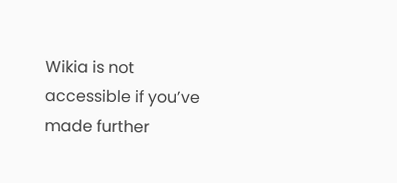Wikia is not accessible if you’ve made further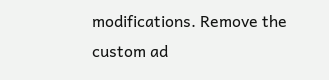modifications. Remove the custom ad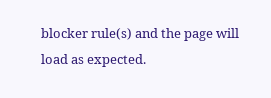blocker rule(s) and the page will load as expected.